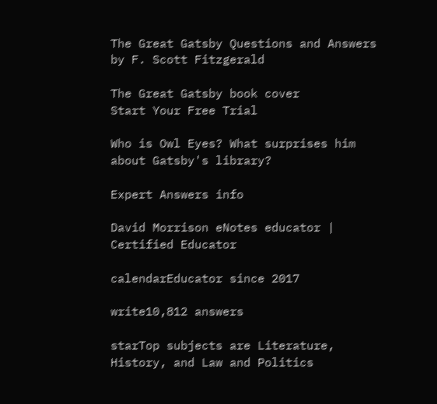The Great Gatsby Questions and Answers
by F. Scott Fitzgerald

The Great Gatsby book cover
Start Your Free Trial

Who is Owl Eyes? What surprises him about Gatsby's library?

Expert Answers info

David Morrison eNotes educator | Certified Educator

calendarEducator since 2017

write10,812 answers

starTop subjects are Literature, History, and Law and Politics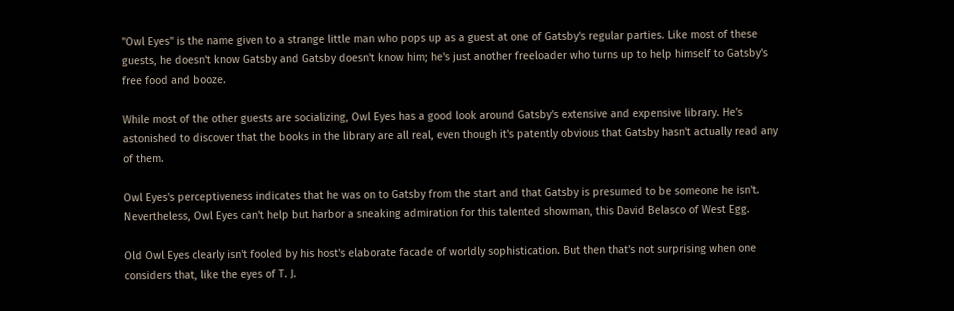"Owl Eyes" is the name given to a strange little man who pops up as a guest at one of Gatsby's regular parties. Like most of these guests, he doesn't know Gatsby and Gatsby doesn't know him; he's just another freeloader who turns up to help himself to Gatsby's free food and booze.

While most of the other guests are socializing, Owl Eyes has a good look around Gatsby's extensive and expensive library. He's astonished to discover that the books in the library are all real, even though it's patently obvious that Gatsby hasn't actually read any of them.

Owl Eyes's perceptiveness indicates that he was on to Gatsby from the start and that Gatsby is presumed to be someone he isn't. Nevertheless, Owl Eyes can't help but harbor a sneaking admiration for this talented showman, this David Belasco of West Egg.

Old Owl Eyes clearly isn't fooled by his host's elaborate facade of worldly sophistication. But then that's not surprising when one considers that, like the eyes of T. J.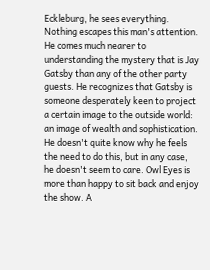Eckleburg, he sees everything. Nothing escapes this man's attention. He comes much nearer to understanding the mystery that is Jay Gatsby than any of the other party guests. He recognizes that Gatsby is someone desperately keen to project a certain image to the outside world: an image of wealth and sophistication. He doesn't quite know why he feels the need to do this, but in any case, he doesn't seem to care. Owl Eyes is more than happy to sit back and enjoy the show. A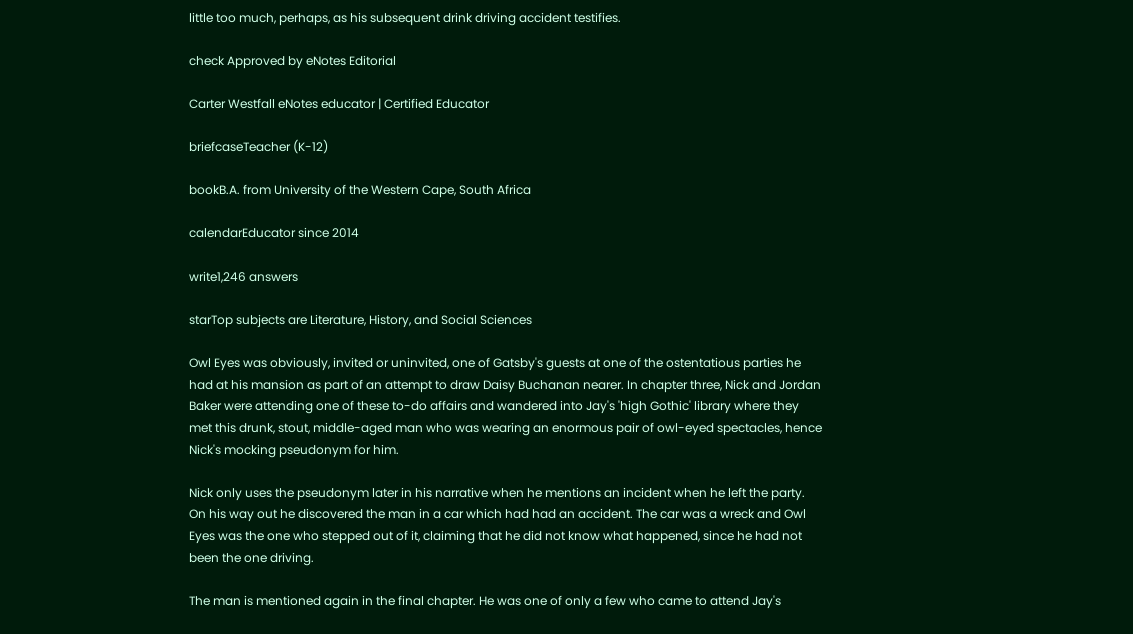little too much, perhaps, as his subsequent drink driving accident testifies.

check Approved by eNotes Editorial

Carter Westfall eNotes educator | Certified Educator

briefcaseTeacher (K-12)

bookB.A. from University of the Western Cape, South Africa

calendarEducator since 2014

write1,246 answers

starTop subjects are Literature, History, and Social Sciences

Owl Eyes was obviously, invited or uninvited, one of Gatsby's guests at one of the ostentatious parties he had at his mansion as part of an attempt to draw Daisy Buchanan nearer. In chapter three, Nick and Jordan Baker were attending one of these to-do affairs and wandered into Jay's 'high Gothic' library where they met this drunk, stout, middle-aged man who was wearing an enormous pair of owl-eyed spectacles, hence Nick's mocking pseudonym for him.

Nick only uses the pseudonym later in his narrative when he mentions an incident when he left the party. On his way out he discovered the man in a car which had had an accident. The car was a wreck and Owl Eyes was the one who stepped out of it, claiming that he did not know what happened, since he had not been the one driving.

The man is mentioned again in the final chapter. He was one of only a few who came to attend Jay's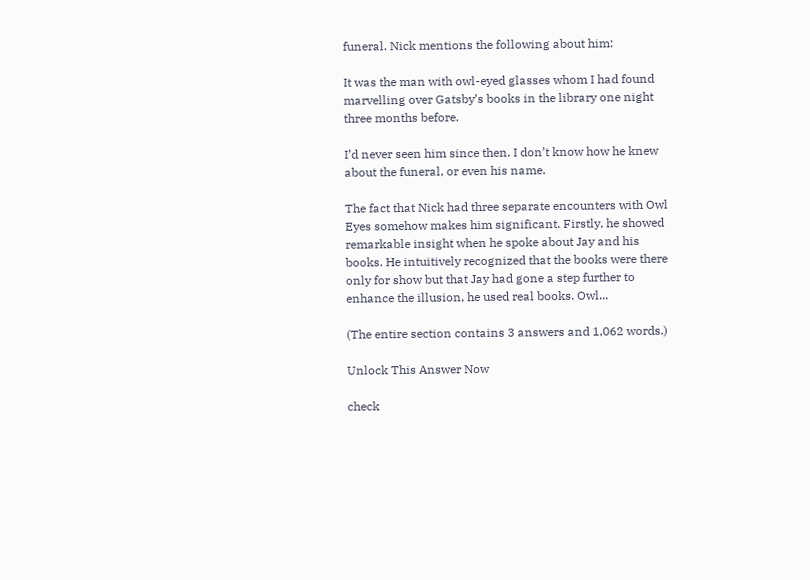funeral. Nick mentions the following about him:

It was the man with owl-eyed glasses whom I had found marvelling over Gatsby’s books in the library one night three months before.

I’d never seen him since then. I don’t know how he knew about the funeral, or even his name.

The fact that Nick had three separate encounters with Owl Eyes somehow makes him significant. Firstly, he showed remarkable insight when he spoke about Jay and his books. He intuitively recognized that the books were there only for show but that Jay had gone a step further to enhance the illusion, he used real books. Owl...

(The entire section contains 3 answers and 1,062 words.)

Unlock This Answer Now

check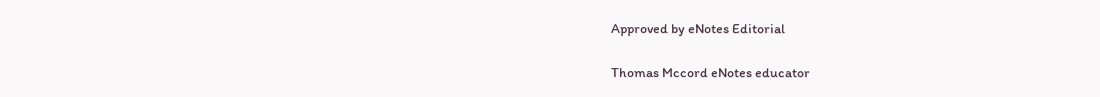Approved by eNotes Editorial

Thomas Mccord eNotes educator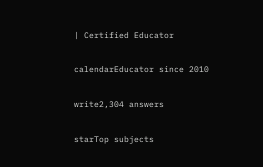| Certified Educator

calendarEducator since 2010

write2,304 answers

starTop subjects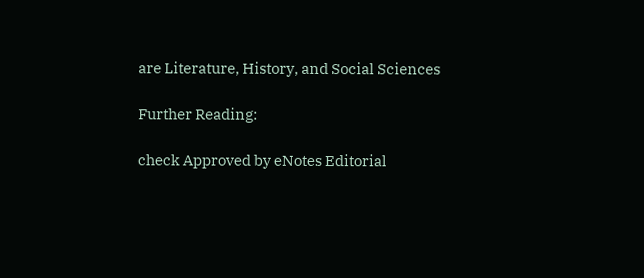are Literature, History, and Social Sciences

Further Reading:

check Approved by eNotes Editorial